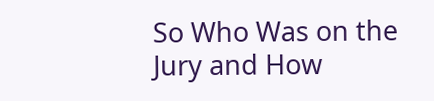So Who Was on the Jury and How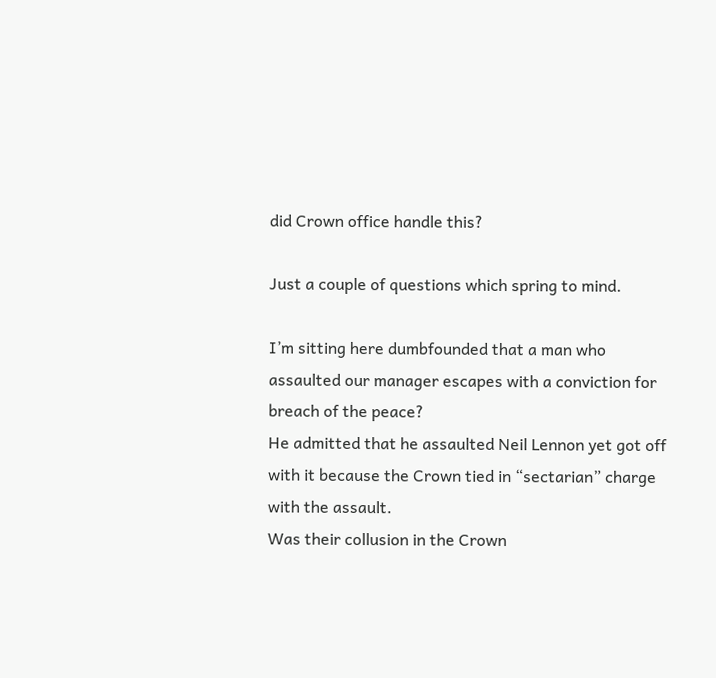did Crown office handle this?

Just a couple of questions which spring to mind.

I’m sitting here dumbfounded that a man who assaulted our manager escapes with a conviction for breach of the peace?
He admitted that he assaulted Neil Lennon yet got off with it because the Crown tied in “sectarian” charge with the assault.
Was their collusion in the Crown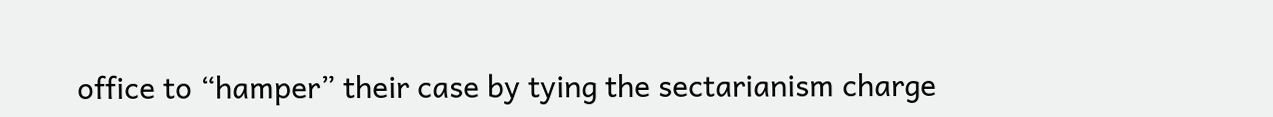office to “hamper” their case by tying the sectarianism charge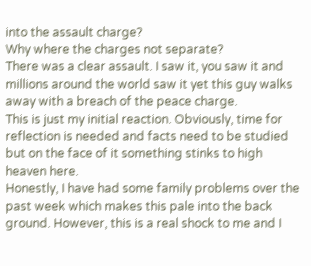into the assault charge?
Why where the charges not separate?
There was a clear assault. I saw it, you saw it and millions around the world saw it yet this guy walks away with a breach of the peace charge.
This is just my initial reaction. Obviously, time for reflection is needed and facts need to be studied but on the face of it something stinks to high heaven here.
Honestly, I have had some family problems over the past week which makes this pale into the back ground. However, this is a real shock to me and I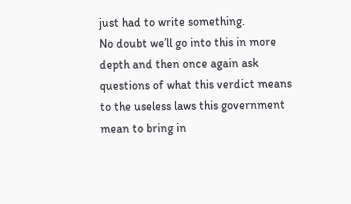just had to write something.
No doubt we’ll go into this in more depth and then once again ask questions of what this verdict means to the useless laws this government mean to bring in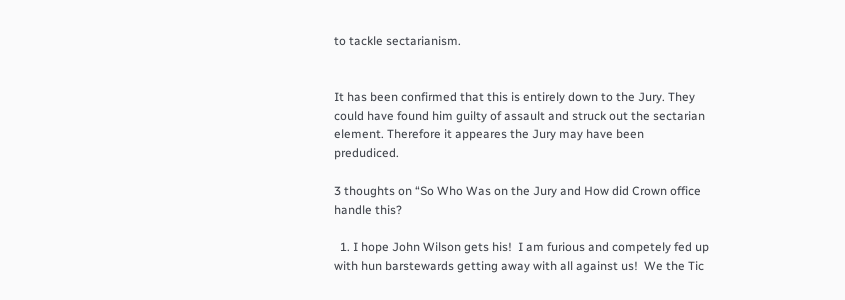to tackle sectarianism.


It has been confirmed that this is entirely down to the Jury. They could have found him guilty of assault and struck out the sectarian element. Therefore it appeares the Jury may have been predudiced.

3 thoughts on “So Who Was on the Jury and How did Crown office handle this?

  1. I hope John Wilson gets his!  I am furious and competely fed up with hun barstewards getting away with all against us!  We the Tic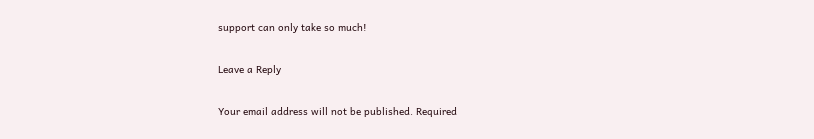support can only take so much!

Leave a Reply

Your email address will not be published. Required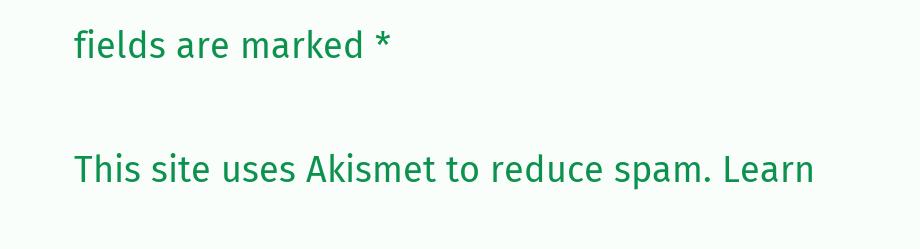fields are marked *

This site uses Akismet to reduce spam. Learn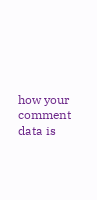how your comment data is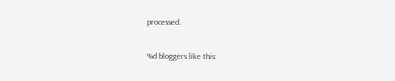processed.

%d bloggers like this: